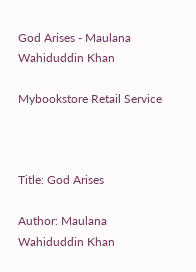God Arises - Maulana Wahiduddin Khan

Mybookstore Retail Service



Title: God Arises

Author: Maulana Wahiduddin Khan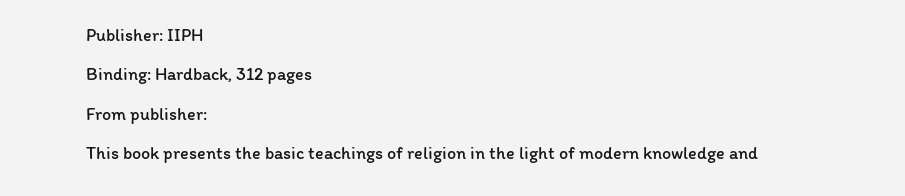Publisher: IIPH

Binding: Hardback, 312 pages

From publisher:

This book presents the basic teachings of religion in the light of modern knowledge and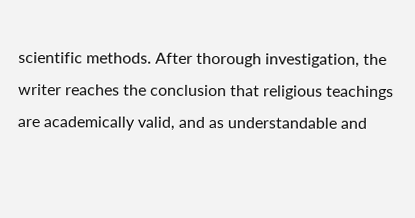scientific methods. After thorough investigation, the writer reaches the conclusion that religious teachings are academically valid, and as understandable and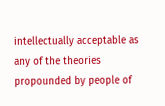intellectually acceptable as any of the theories propounded by people of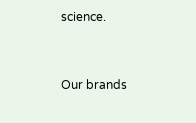science.


Our brands